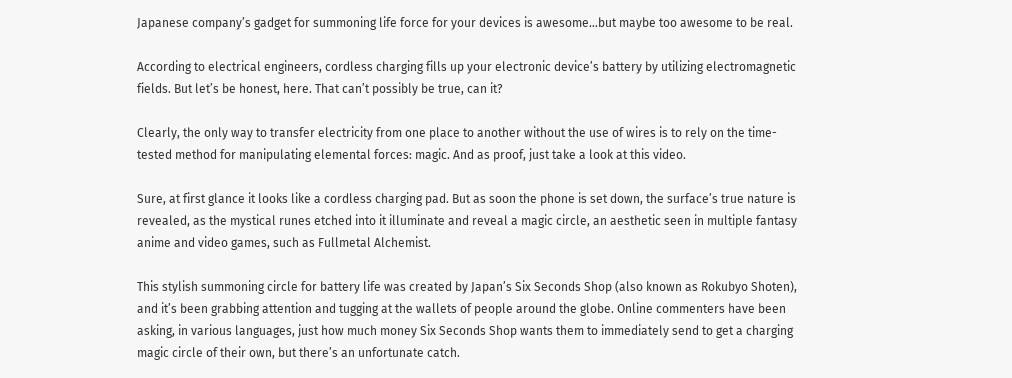Japanese company’s gadget for summoning life force for your devices is awesome…but maybe too awesome to be real.

According to electrical engineers, cordless charging fills up your electronic device’s battery by utilizing electromagnetic fields. But let’s be honest, here. That can’t possibly be true, can it?

Clearly, the only way to transfer electricity from one place to another without the use of wires is to rely on the time-tested method for manipulating elemental forces: magic. And as proof, just take a look at this video.

Sure, at first glance it looks like a cordless charging pad. But as soon the phone is set down, the surface’s true nature is revealed, as the mystical runes etched into it illuminate and reveal a magic circle, an aesthetic seen in multiple fantasy anime and video games, such as Fullmetal Alchemist.

This stylish summoning circle for battery life was created by Japan’s Six Seconds Shop (also known as Rokubyo Shoten), and it’s been grabbing attention and tugging at the wallets of people around the globe. Online commenters have been asking, in various languages, just how much money Six Seconds Shop wants them to immediately send to get a charging magic circle of their own, but there’s an unfortunate catch.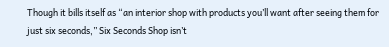Though it bills itself as “an interior shop with products you’ll want after seeing them for just six seconds,” Six Seconds Shop isn’t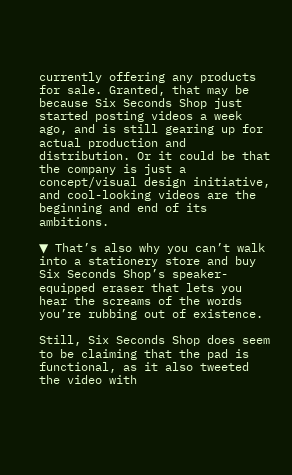currently offering any products for sale. Granted, that may be because Six Seconds Shop just started posting videos a week ago, and is still gearing up for actual production and distribution. Or it could be that the company is just a concept/visual design initiative, and cool-looking videos are the beginning and end of its ambitions.

▼ That’s also why you can’t walk into a stationery store and buy Six Seconds Shop’s speaker-equipped eraser that lets you hear the screams of the words you’re rubbing out of existence.

Still, Six Seconds Shop does seem to be claiming that the pad is functional, as it also tweeted the video with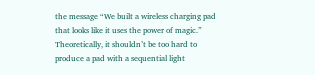the message “We built a wireless charging pad that looks like it uses the power of magic.” Theoretically, it shouldn’t be too hard to produce a pad with a sequential light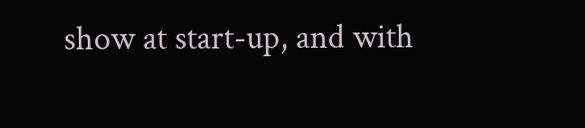show at start-up, and with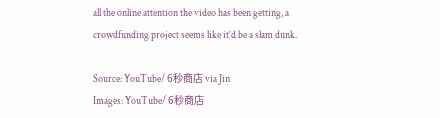all the online attention the video has been getting, a crowdfunding project seems like it’d be a slam dunk.

Source: YouTube/ 6秒商店 via Jin
Images: YouTube/ 6秒商店